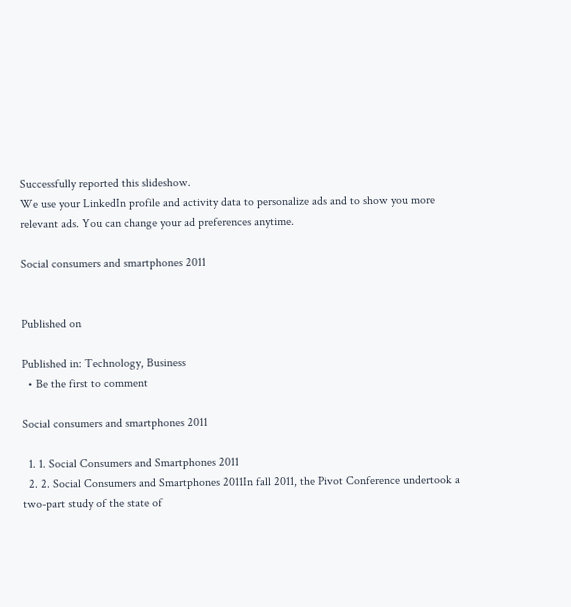Successfully reported this slideshow.
We use your LinkedIn profile and activity data to personalize ads and to show you more relevant ads. You can change your ad preferences anytime.

Social consumers and smartphones 2011


Published on

Published in: Technology, Business
  • Be the first to comment

Social consumers and smartphones 2011

  1. 1. Social Consumers and Smartphones 2011
  2. 2. Social Consumers and Smartphones 2011In fall 2011, the Pivot Conference undertook a two-part study of the state of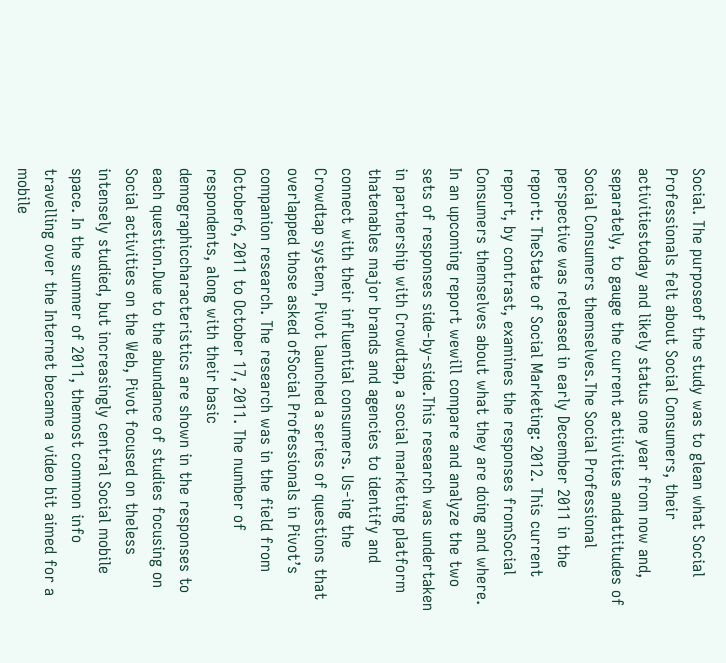Social. The purposeof the study was to glean what Social Professionals felt about Social Consumers, their activitiestoday and likely status one year from now and, separately, to gauge the current actiivities andattitudes of Social Consumers themselves.The Social Professional perspective was released in early December 2011 in the report: TheState of Social Marketing: 2012. This current report, by contrast, examines the responses fromSocial Consumers themselves about what they are doing and where. In an upcoming report wewill compare and analyze the two sets of responses side-by-side.This research was undertaken in partnership with Crowdtap, a social marketing platform thatenables major brands and agencies to identify and connect with their influential consumers. Us-ing the Crowdtap system, Pivot launched a series of questions that overlapped those asked ofSocial Professionals in Pivot’s companion research. The research was in the field from October6, 2011 to October 17, 2011. The number of respondents, along with their basic demographiccharacteristics are shown in the responses to each question.Due to the abundance of studies focusing on Social activities on the Web, Pivot focused on theless intensely studied, but increasingly central Social mobile space. In the summer of 2011, themost common info travelling over the Internet became a video bit aimed for a mobile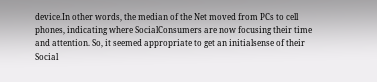device.In other words, the median of the Net moved from PCs to cell phones, indicating where SocialConsumers are now focusing their time and attention. So, it seemed appropriate to get an initialsense of their Social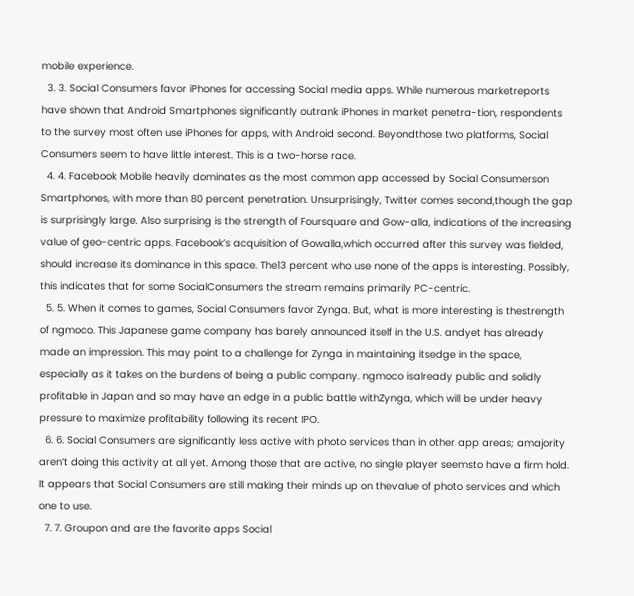mobile experience.
  3. 3. Social Consumers favor iPhones for accessing Social media apps. While numerous marketreports have shown that Android Smartphones significantly outrank iPhones in market penetra-tion, respondents to the survey most often use iPhones for apps, with Android second. Beyondthose two platforms, Social Consumers seem to have little interest. This is a two-horse race.
  4. 4. Facebook Mobile heavily dominates as the most common app accessed by Social Consumerson Smartphones, with more than 80 percent penetration. Unsurprisingly, Twitter comes second,though the gap is surprisingly large. Also surprising is the strength of Foursquare and Gow-alla, indications of the increasing value of geo-centric apps. Facebook’s acquisition of Gowalla,which occurred after this survey was fielded, should increase its dominance in this space. The13 percent who use none of the apps is interesting. Possibly, this indicates that for some SocialConsumers the stream remains primarily PC-centric.
  5. 5. When it comes to games, Social Consumers favor Zynga. But, what is more interesting is thestrength of ngmoco. This Japanese game company has barely announced itself in the U.S. andyet has already made an impression. This may point to a challenge for Zynga in maintaining itsedge in the space, especially as it takes on the burdens of being a public company. ngmoco isalready public and solidly profitable in Japan and so may have an edge in a public battle withZynga, which will be under heavy pressure to maximize profitability following its recent IPO.
  6. 6. Social Consumers are significantly less active with photo services than in other app areas; amajority aren’t doing this activity at all yet. Among those that are active, no single player seemsto have a firm hold. It appears that Social Consumers are still making their minds up on thevalue of photo services and which one to use.
  7. 7. Groupon and are the favorite apps Social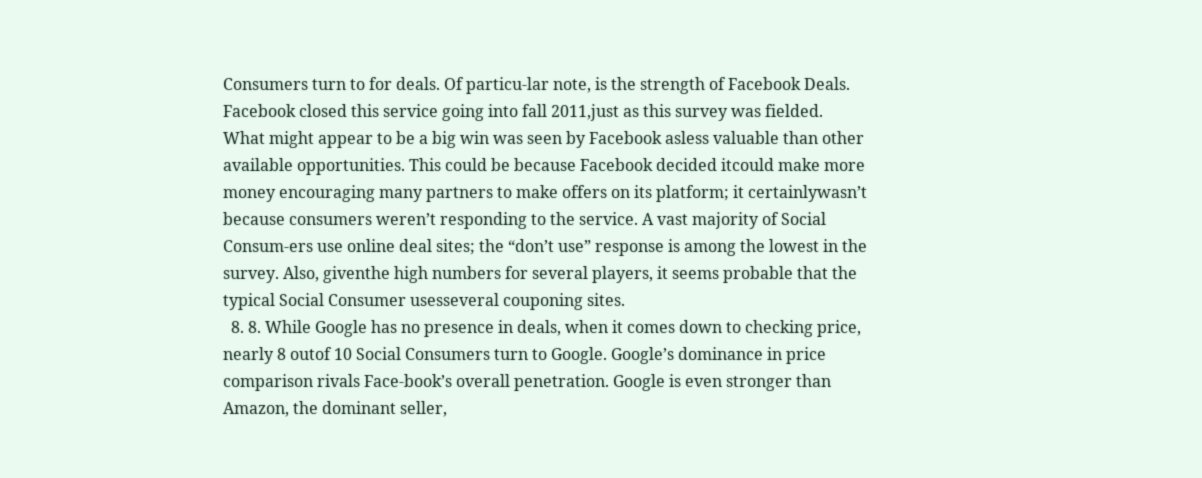Consumers turn to for deals. Of particu-lar note, is the strength of Facebook Deals. Facebook closed this service going into fall 2011,just as this survey was fielded. What might appear to be a big win was seen by Facebook asless valuable than other available opportunities. This could be because Facebook decided itcould make more money encouraging many partners to make offers on its platform; it certainlywasn’t because consumers weren’t responding to the service. A vast majority of Social Consum-ers use online deal sites; the “don’t use” response is among the lowest in the survey. Also, giventhe high numbers for several players, it seems probable that the typical Social Consumer usesseveral couponing sites.
  8. 8. While Google has no presence in deals, when it comes down to checking price, nearly 8 outof 10 Social Consumers turn to Google. Google’s dominance in price comparison rivals Face-book’s overall penetration. Google is even stronger than Amazon, the dominant seller,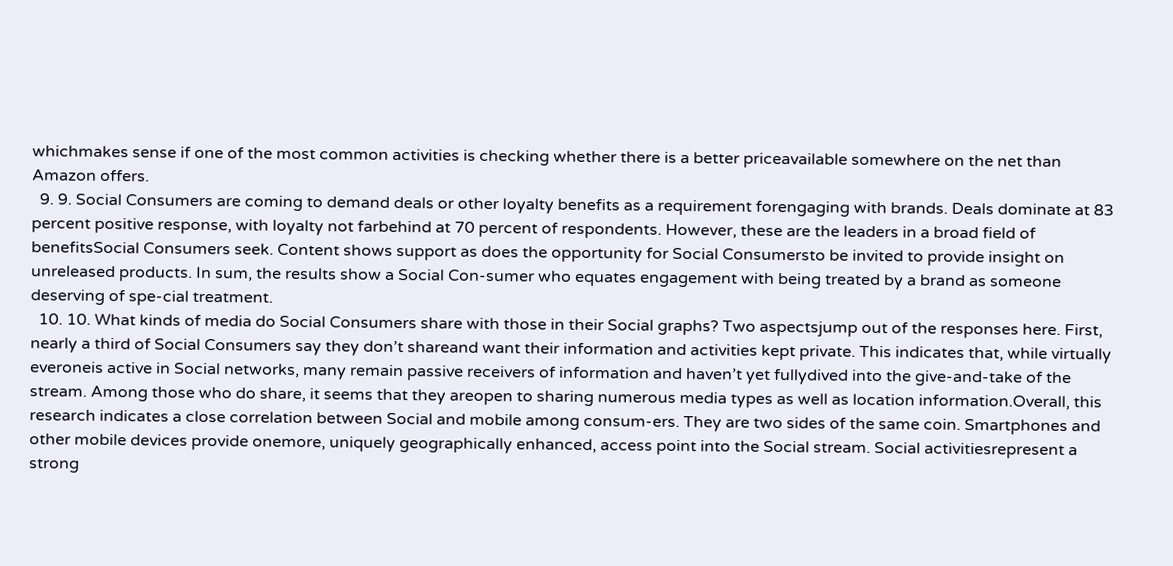whichmakes sense if one of the most common activities is checking whether there is a better priceavailable somewhere on the net than Amazon offers.
  9. 9. Social Consumers are coming to demand deals or other loyalty benefits as a requirement forengaging with brands. Deals dominate at 83 percent positive response, with loyalty not farbehind at 70 percent of respondents. However, these are the leaders in a broad field of benefitsSocial Consumers seek. Content shows support as does the opportunity for Social Consumersto be invited to provide insight on unreleased products. In sum, the results show a Social Con-sumer who equates engagement with being treated by a brand as someone deserving of spe-cial treatment.
  10. 10. What kinds of media do Social Consumers share with those in their Social graphs? Two aspectsjump out of the responses here. First, nearly a third of Social Consumers say they don’t shareand want their information and activities kept private. This indicates that, while virtually everoneis active in Social networks, many remain passive receivers of information and haven’t yet fullydived into the give-and-take of the stream. Among those who do share, it seems that they areopen to sharing numerous media types as well as location information.Overall, this research indicates a close correlation between Social and mobile among consum-ers. They are two sides of the same coin. Smartphones and other mobile devices provide onemore, uniquely geographically enhanced, access point into the Social stream. Social activitiesrepresent a strong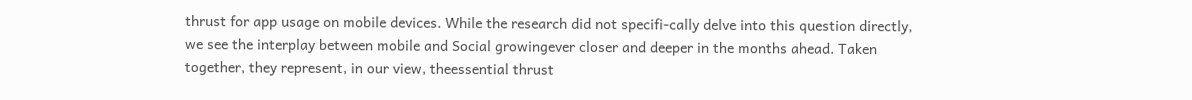thrust for app usage on mobile devices. While the research did not specifi-cally delve into this question directly, we see the interplay between mobile and Social growingever closer and deeper in the months ahead. Taken together, they represent, in our view, theessential thrust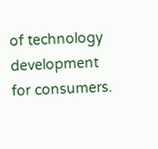of technology development for consumers.